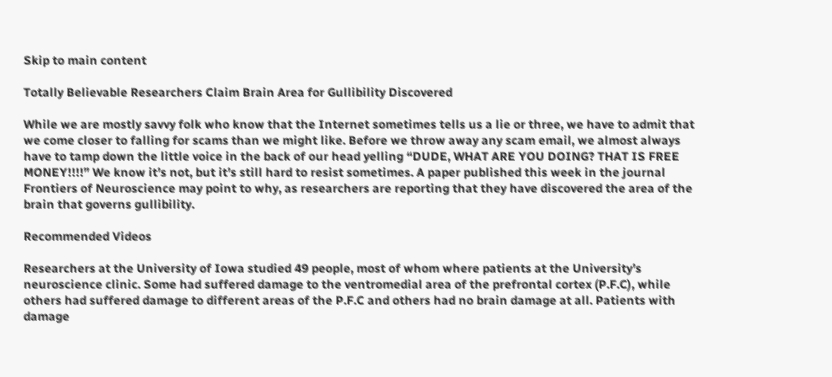Skip to main content

Totally Believable Researchers Claim Brain Area for Gullibility Discovered

While we are mostly savvy folk who know that the Internet sometimes tells us a lie or three, we have to admit that we come closer to falling for scams than we might like. Before we throw away any scam email, we almost always have to tamp down the little voice in the back of our head yelling “DUDE, WHAT ARE YOU DOING? THAT IS FREE MONEY!!!!” We know it’s not, but it’s still hard to resist sometimes. A paper published this week in the journal Frontiers of Neuroscience may point to why, as researchers are reporting that they have discovered the area of the brain that governs gullibility.

Recommended Videos

Researchers at the University of Iowa studied 49 people, most of whom where patients at the University’s neuroscience clinic. Some had suffered damage to the ventromedial area of the prefrontal cortex (P.F.C), while others had suffered damage to different areas of the P.F.C and others had no brain damage at all. Patients with damage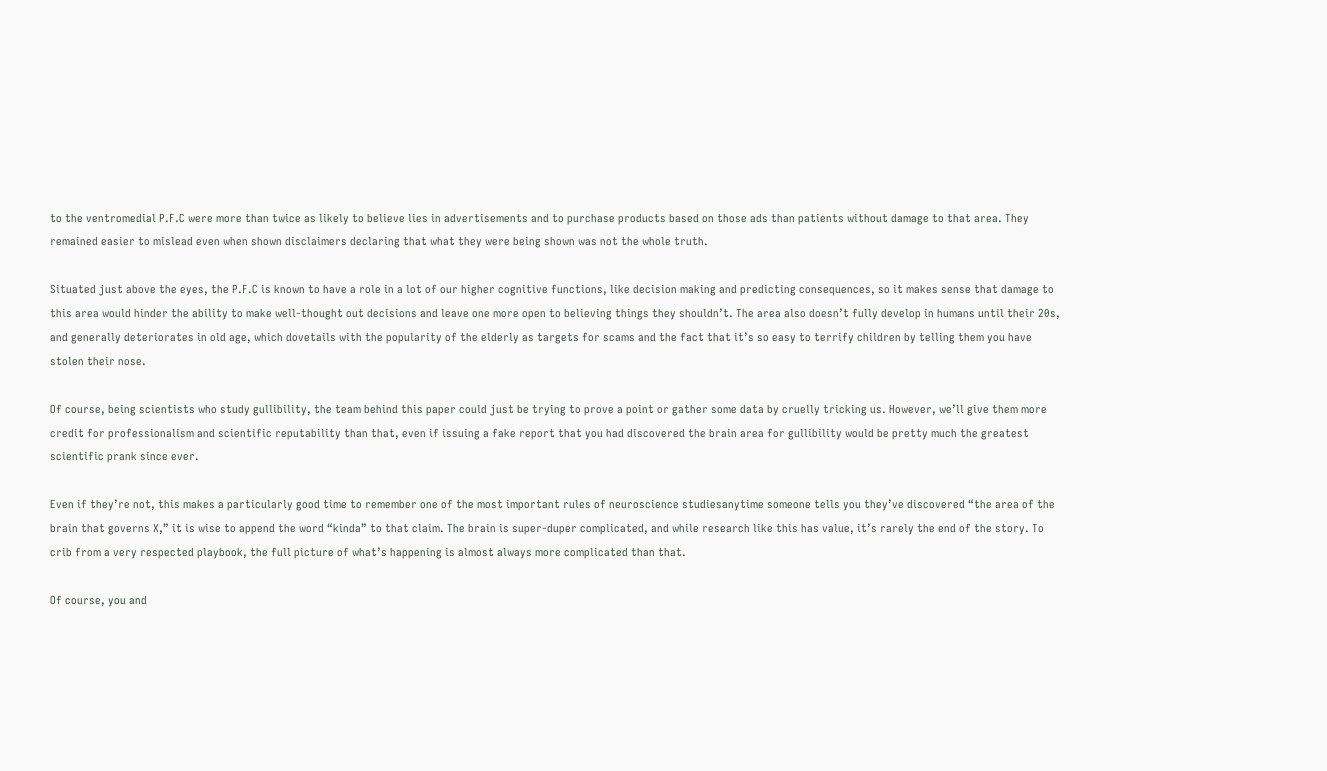to the ventromedial P.F.C were more than twice as likely to believe lies in advertisements and to purchase products based on those ads than patients without damage to that area. They remained easier to mislead even when shown disclaimers declaring that what they were being shown was not the whole truth.

Situated just above the eyes, the P.F.C is known to have a role in a lot of our higher cognitive functions, like decision making and predicting consequences, so it makes sense that damage to this area would hinder the ability to make well-thought out decisions and leave one more open to believing things they shouldn’t. The area also doesn’t fully develop in humans until their 20s, and generally deteriorates in old age, which dovetails with the popularity of the elderly as targets for scams and the fact that it’s so easy to terrify children by telling them you have stolen their nose.

Of course, being scientists who study gullibility, the team behind this paper could just be trying to prove a point or gather some data by cruelly tricking us. However, we’ll give them more credit for professionalism and scientific reputability than that, even if issuing a fake report that you had discovered the brain area for gullibility would be pretty much the greatest scientific prank since ever.

Even if they’re not, this makes a particularly good time to remember one of the most important rules of neuroscience studiesanytime someone tells you they’ve discovered “the area of the brain that governs X,” it is wise to append the word “kinda” to that claim. The brain is super-duper complicated, and while research like this has value, it’s rarely the end of the story. To crib from a very respected playbook, the full picture of what’s happening is almost always more complicated than that.

Of course, you and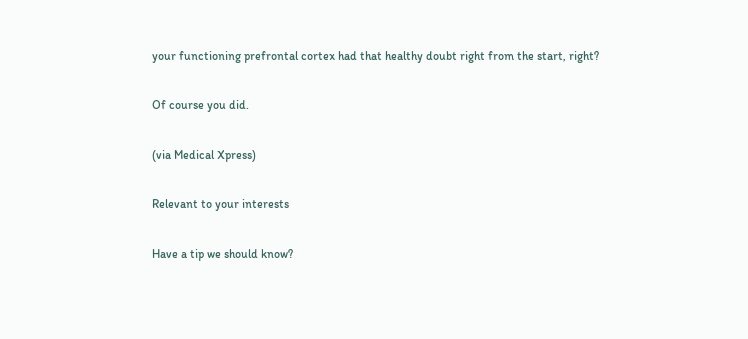your functioning prefrontal cortex had that healthy doubt right from the start, right?

Of course you did.

(via Medical Xpress)

Relevant to your interests

Have a tip we should know?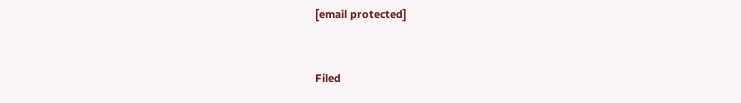[email protected]


Filed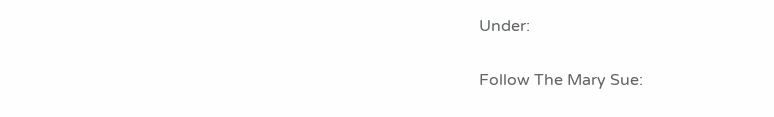Under:

Follow The Mary Sue: